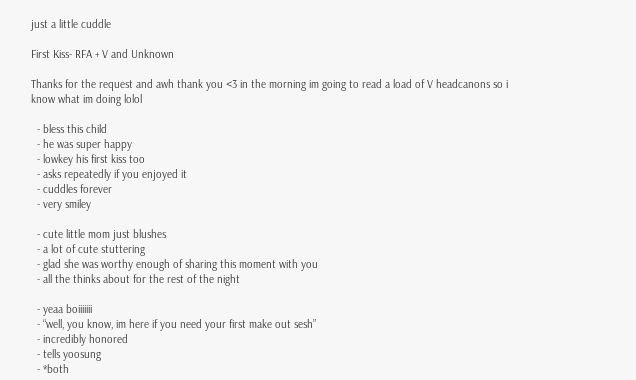just a little cuddle

First Kiss- RFA + V and Unknown

Thanks for the request and awh thank you <3 in the morning im going to read a load of V headcanons so i know what im doing lolol

  - bless this child
  - he was super happy
  - lowkey his first kiss too
  - asks repeatedly if you enjoyed it
  - cuddles forever
  - very smiley

  - cute little mom just blushes
  - a lot of cute stuttering
  - glad she was worthy enough of sharing this moment with you
  - all the thinks about for the rest of the night

  - yeaa boiiiiiii
  - “well, you know, im here if you need your first make out sesh”
  - incredibly honored
  - tells yoosung
  - *both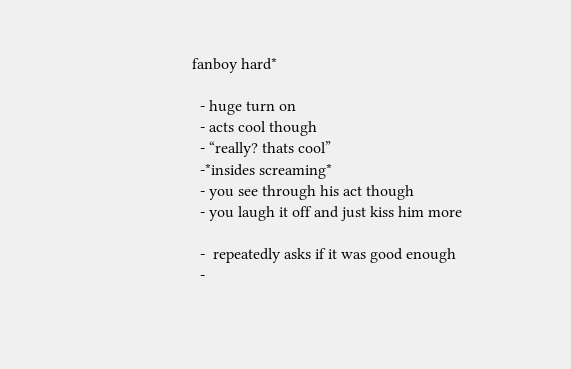fanboy hard*

  - huge turn on
  - acts cool though
  - “really? thats cool”
  -*insides screaming*
  - you see through his act though
  - you laugh it off and just kiss him more

  -  repeatedly asks if it was good enough
  -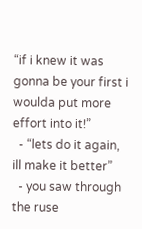“if i knew it was gonna be your first i woulda put more effort into it!”
  - “lets do it again, ill make it better”
  - you saw through the ruse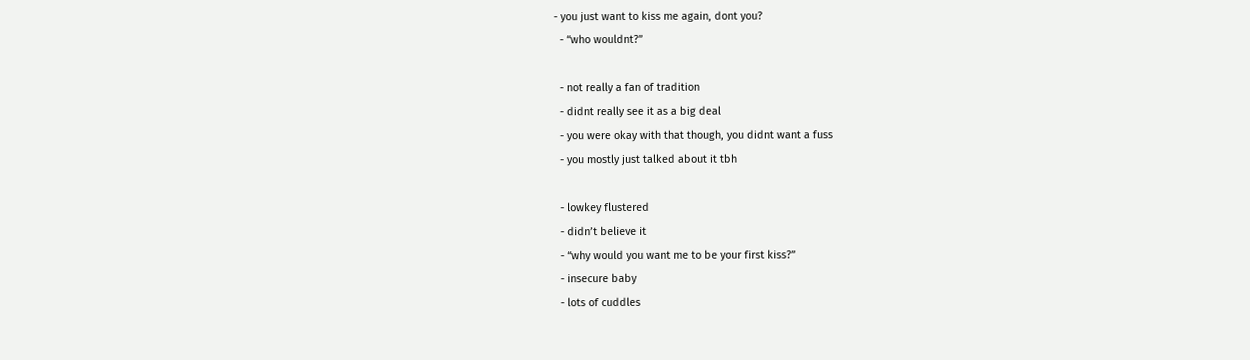- you just want to kiss me again, dont you?
  - “who wouldnt?”

  - not really a fan of tradition
  - didnt really see it as a big deal
  - you were okay with that though, you didnt want a fuss
  - you mostly just talked about it tbh

  - lowkey flustered
  - didn’t believe it
  - “why would you want me to be your first kiss?”
  - insecure baby
  - lots of cuddles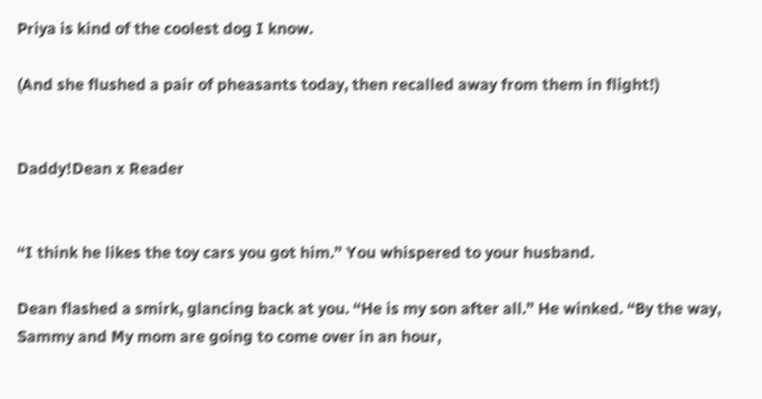Priya is kind of the coolest dog I know.

(And she flushed a pair of pheasants today, then recalled away from them in flight!)


Daddy!Dean x Reader


“I think he likes the toy cars you got him.” You whispered to your husband.

Dean flashed a smirk, glancing back at you. “He is my son after all.” He winked. “By the way, Sammy and My mom are going to come over in an hour,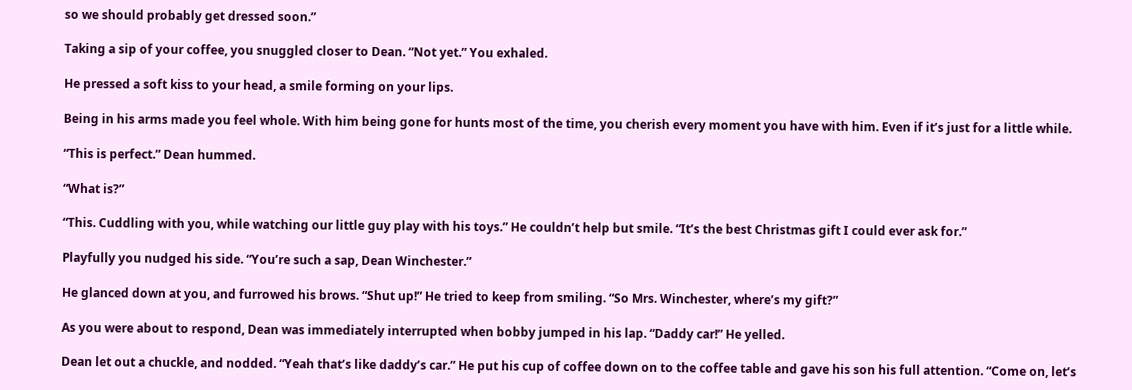so we should probably get dressed soon.”

Taking a sip of your coffee, you snuggled closer to Dean. “Not yet.” You exhaled.

He pressed a soft kiss to your head, a smile forming on your lips.

Being in his arms made you feel whole. With him being gone for hunts most of the time, you cherish every moment you have with him. Even if it’s just for a little while.

“This is perfect.” Dean hummed.

“What is?”

“This. Cuddling with you, while watching our little guy play with his toys.” He couldn’t help but smile. “It’s the best Christmas gift I could ever ask for.”

Playfully you nudged his side. “You’re such a sap, Dean Winchester.”

He glanced down at you, and furrowed his brows. “Shut up!” He tried to keep from smiling. “So Mrs. Winchester, where’s my gift?”

As you were about to respond, Dean was immediately interrupted when bobby jumped in his lap. “Daddy car!” He yelled.

Dean let out a chuckle, and nodded. “Yeah that’s like daddy’s car.” He put his cup of coffee down on to the coffee table and gave his son his full attention. “Come on, let’s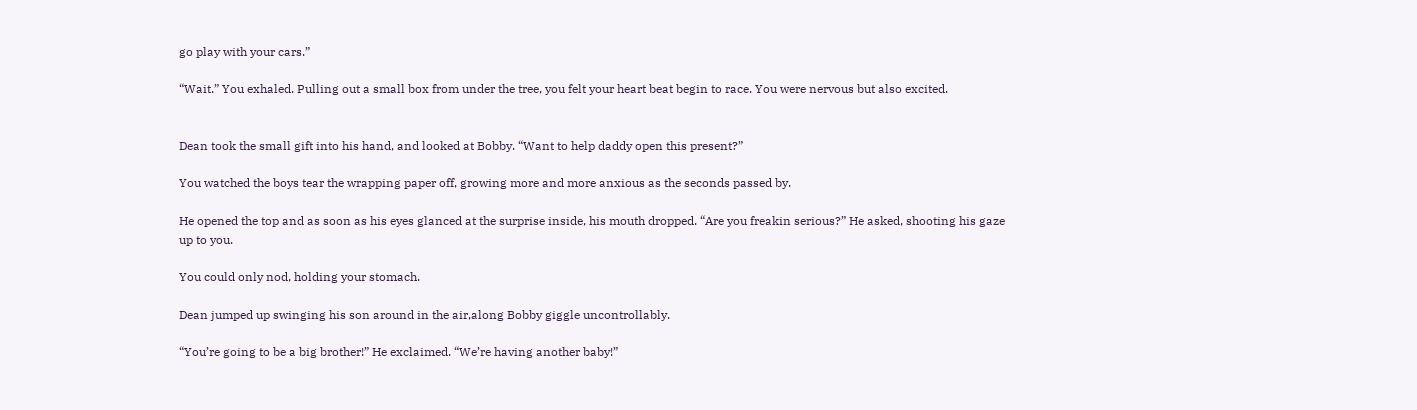go play with your cars.”

“Wait.” You exhaled. Pulling out a small box from under the tree, you felt your heart beat begin to race. You were nervous but also excited.


Dean took the small gift into his hand, and looked at Bobby. “Want to help daddy open this present?”

You watched the boys tear the wrapping paper off, growing more and more anxious as the seconds passed by.

He opened the top and as soon as his eyes glanced at the surprise inside, his mouth dropped. “Are you freakin serious?” He asked, shooting his gaze up to you.

You could only nod, holding your stomach.

Dean jumped up swinging his son around in the air,along Bobby giggle uncontrollably.

“You’re going to be a big brother!” He exclaimed. “We’re having another baby!”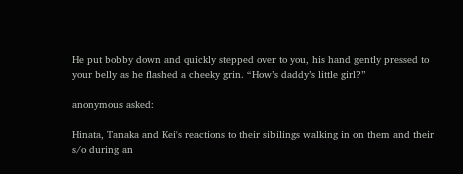He put bobby down and quickly stepped over to you, his hand gently pressed to your belly as he flashed a cheeky grin. “How’s daddy’s little girl?”

anonymous asked:

Hinata, Tanaka and Kei's reactions to their sibilings walking in on them and their s/o during an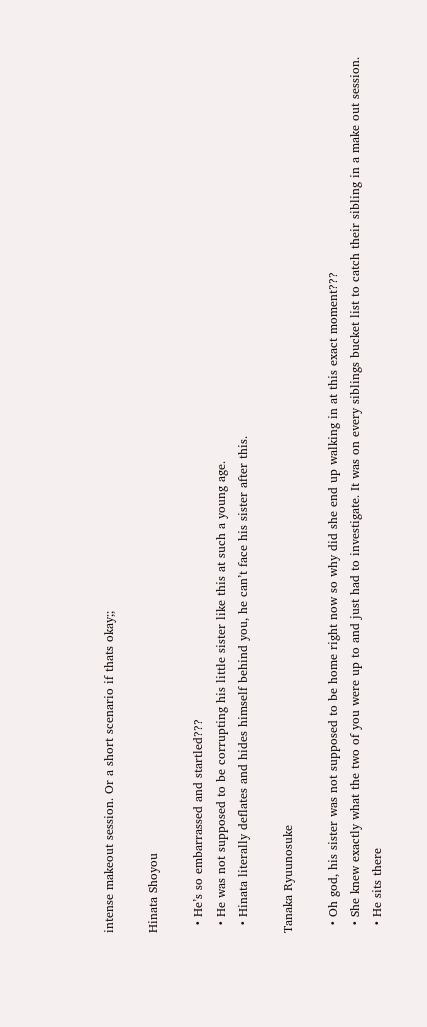intense makeout session. Or a short scenario if thats okay;;

Hinata Shoyou

  • He’s so embarrassed and startled???
  • He was not supposed to be corrupting his little sister like this at such a young age.
  • Hinata literally deflates and hides himself behind you, he can’t face his sister after this.

Tanaka Ryuunosuke

  • Oh god, his sister was not supposed to be home right now so why did she end up walking in at this exact moment???
  • She knew exactly what the two of you were up to and just had to investigate. It was on every siblings bucket list to catch their sibling in a make out session.
  • He sits there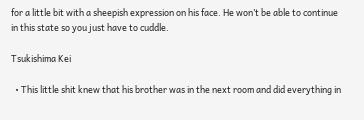for a little bit with a sheepish expression on his face. He won’t be able to continue in this state so you just have to cuddle.

Tsukishima Kei

  • This little shit knew that his brother was in the next room and did everything in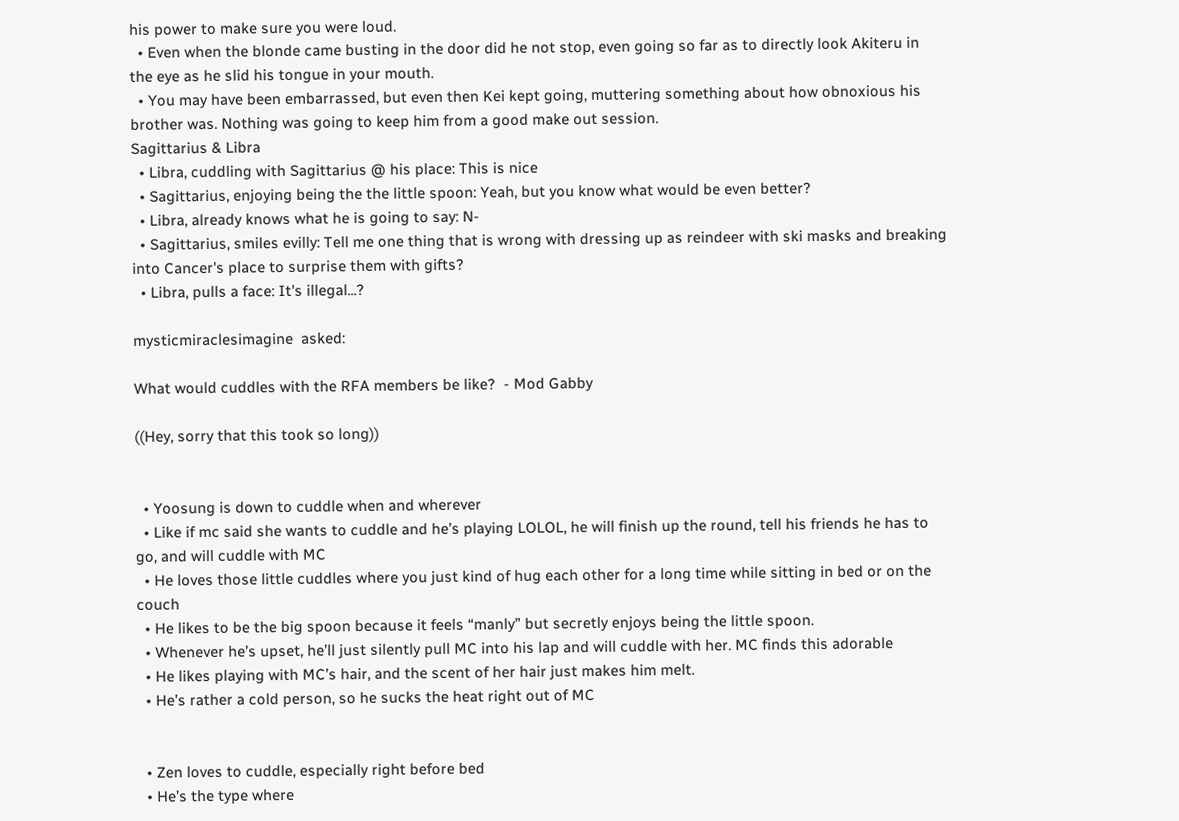his power to make sure you were loud.
  • Even when the blonde came busting in the door did he not stop, even going so far as to directly look Akiteru in the eye as he slid his tongue in your mouth.
  • You may have been embarrassed, but even then Kei kept going, muttering something about how obnoxious his brother was. Nothing was going to keep him from a good make out session.
Sagittarius & Libra
  • Libra, cuddling with Sagittarius @ his place: This is nice
  • Sagittarius, enjoying being the the little spoon: Yeah, but you know what would be even better?
  • Libra, already knows what he is going to say: N-
  • Sagittarius, smiles evilly: Tell me one thing that is wrong with dressing up as reindeer with ski masks and breaking into Cancer's place to surprise them with gifts?
  • Libra, pulls a face: It's illegal...?

mysticmiraclesimagine  asked:

What would cuddles with the RFA members be like?  - Mod Gabby

((Hey, sorry that this took so long))


  • Yoosung is down to cuddle when and wherever
  • Like if mc said she wants to cuddle and he’s playing LOLOL, he will finish up the round, tell his friends he has to go, and will cuddle with MC
  • He loves those little cuddles where you just kind of hug each other for a long time while sitting in bed or on the couch
  • He likes to be the big spoon because it feels “manly” but secretly enjoys being the little spoon.
  • Whenever he’s upset, he’ll just silently pull MC into his lap and will cuddle with her. MC finds this adorable
  • He likes playing with MC’s hair, and the scent of her hair just makes him melt.
  • He’s rather a cold person, so he sucks the heat right out of MC


  • Zen loves to cuddle, especially right before bed
  • He’s the type where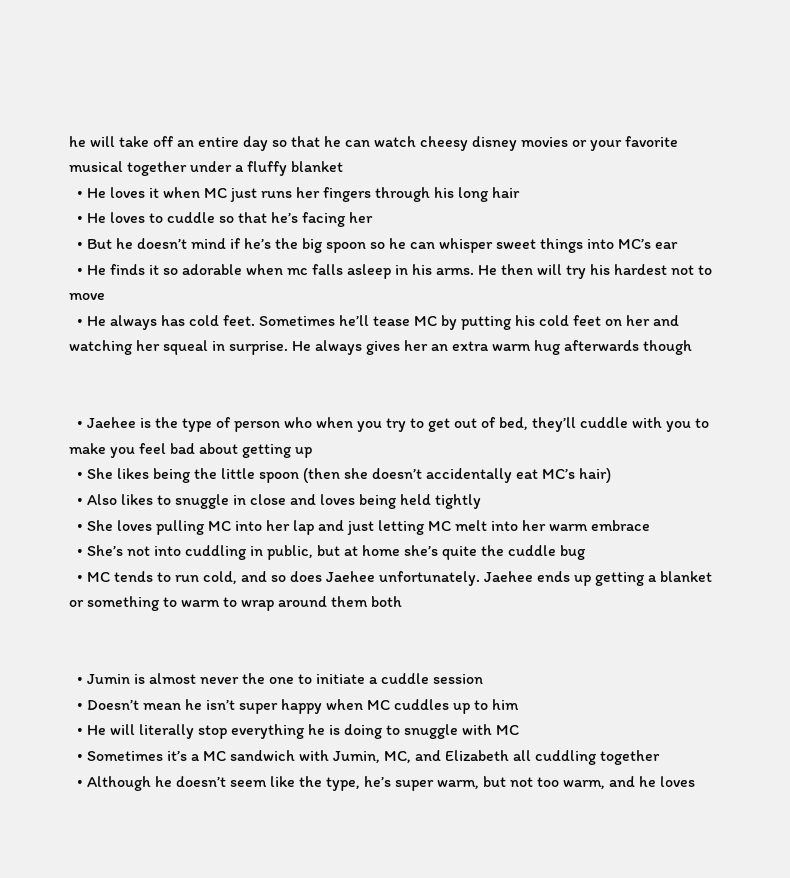he will take off an entire day so that he can watch cheesy disney movies or your favorite musical together under a fluffy blanket
  • He loves it when MC just runs her fingers through his long hair
  • He loves to cuddle so that he’s facing her
  • But he doesn’t mind if he’s the big spoon so he can whisper sweet things into MC’s ear
  • He finds it so adorable when mc falls asleep in his arms. He then will try his hardest not to move
  • He always has cold feet. Sometimes he’ll tease MC by putting his cold feet on her and watching her squeal in surprise. He always gives her an extra warm hug afterwards though


  • Jaehee is the type of person who when you try to get out of bed, they’ll cuddle with you to make you feel bad about getting up
  • She likes being the little spoon (then she doesn’t accidentally eat MC’s hair)
  • Also likes to snuggle in close and loves being held tightly
  • She loves pulling MC into her lap and just letting MC melt into her warm embrace
  • She’s not into cuddling in public, but at home she’s quite the cuddle bug
  • MC tends to run cold, and so does Jaehee unfortunately. Jaehee ends up getting a blanket or something to warm to wrap around them both


  • Jumin is almost never the one to initiate a cuddle session
  • Doesn’t mean he isn’t super happy when MC cuddles up to him
  • He will literally stop everything he is doing to snuggle with MC
  • Sometimes it’s a MC sandwich with Jumin, MC, and Elizabeth all cuddling together
  • Although he doesn’t seem like the type, he’s super warm, but not too warm, and he loves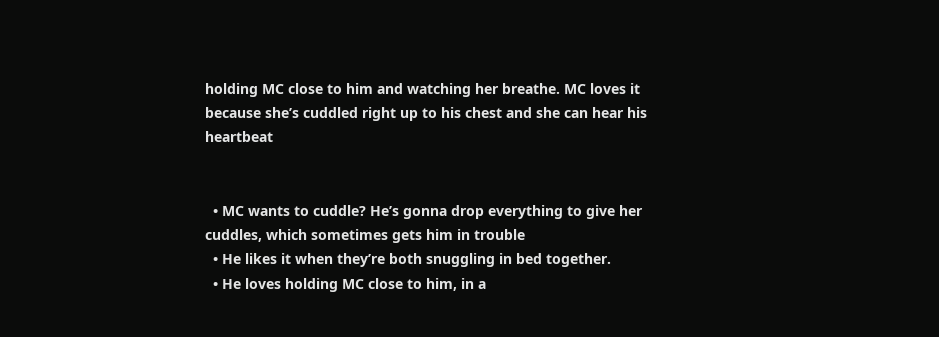holding MC close to him and watching her breathe. MC loves it because she’s cuddled right up to his chest and she can hear his heartbeat


  • MC wants to cuddle? He’s gonna drop everything to give her cuddles, which sometimes gets him in trouble
  • He likes it when they’re both snuggling in bed together.
  • He loves holding MC close to him, in a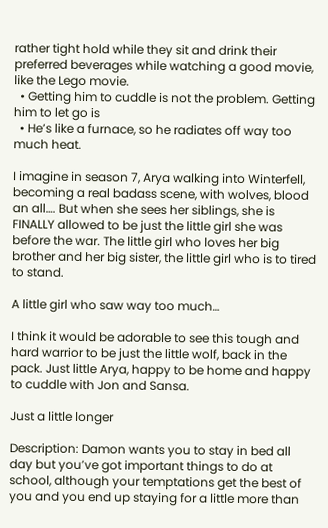rather tight hold while they sit and drink their preferred beverages while watching a good movie, like the Lego movie.
  • Getting him to cuddle is not the problem. Getting him to let go is
  • He’s like a furnace, so he radiates off way too much heat.

I imagine in season 7, Arya walking into Winterfell, becoming a real badass scene, with wolves, blood an all…. But when she sees her siblings, she is FINALLY allowed to be just the little girl she was before the war. The little girl who loves her big brother and her big sister, the little girl who is to tired to stand.

A little girl who saw way too much…

I think it would be adorable to see this tough and hard warrior to be just the little wolf, back in the pack. Just little Arya, happy to be home and happy to cuddle with Jon and Sansa.

Just a little longer

Description: Damon wants you to stay in bed all day but you’ve got important things to do at school, although your temptations get the best of you and you end up staying for a little more than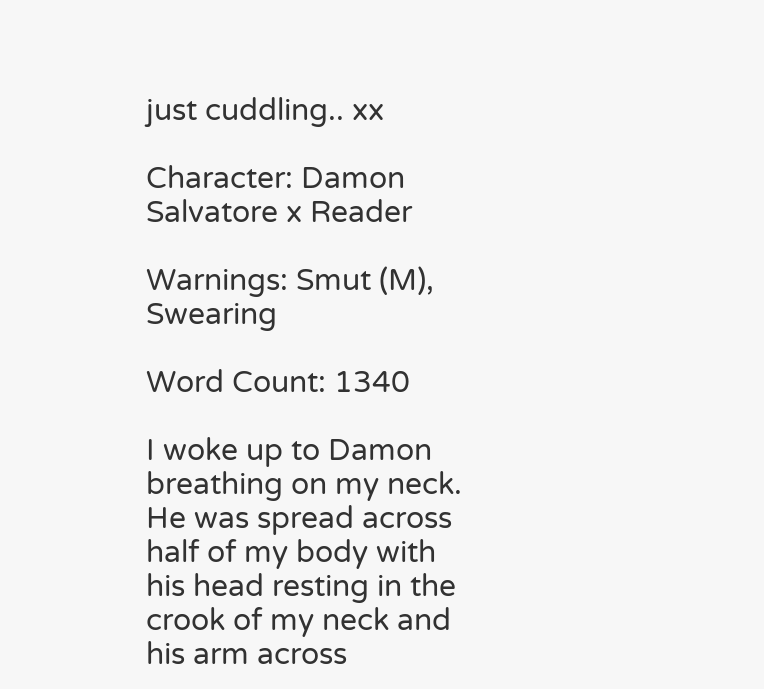just cuddling.. xx

Character: Damon Salvatore x Reader

Warnings: Smut (M), Swearing

Word Count: 1340

I woke up to Damon breathing on my neck. He was spread across half of my body with his head resting in the crook of my neck and his arm across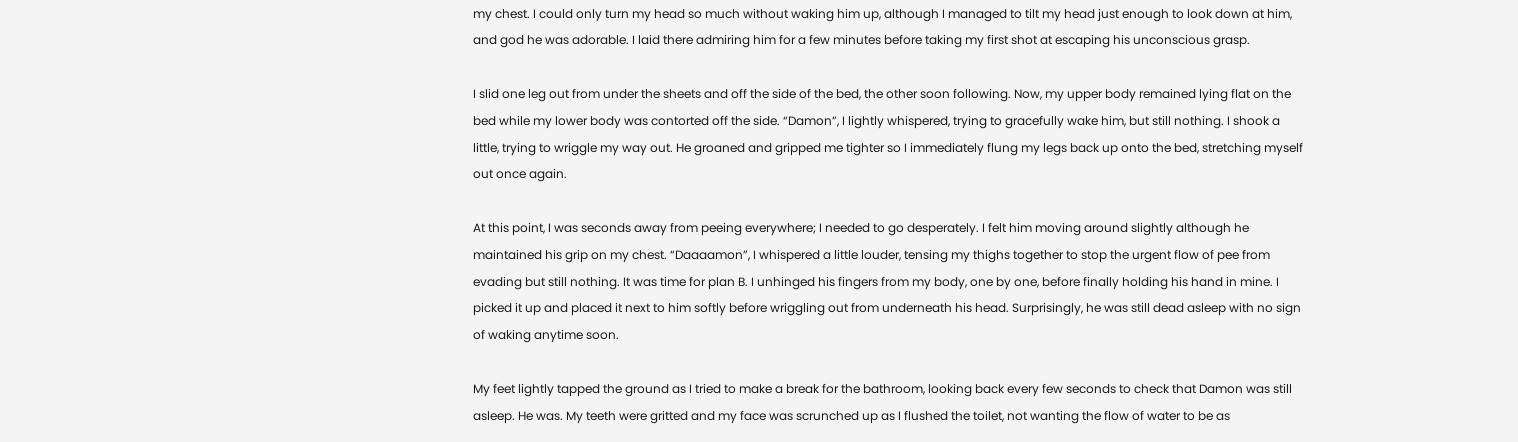my chest. I could only turn my head so much without waking him up, although I managed to tilt my head just enough to look down at him, and god he was adorable. I laid there admiring him for a few minutes before taking my first shot at escaping his unconscious grasp.

I slid one leg out from under the sheets and off the side of the bed, the other soon following. Now, my upper body remained lying flat on the bed while my lower body was contorted off the side. “Damon”, I lightly whispered, trying to gracefully wake him, but still nothing. I shook a little, trying to wriggle my way out. He groaned and gripped me tighter so I immediately flung my legs back up onto the bed, stretching myself out once again.

At this point, I was seconds away from peeing everywhere; I needed to go desperately. I felt him moving around slightly although he maintained his grip on my chest. “Daaaamon”, I whispered a little louder, tensing my thighs together to stop the urgent flow of pee from evading but still nothing. It was time for plan B. I unhinged his fingers from my body, one by one, before finally holding his hand in mine. I picked it up and placed it next to him softly before wriggling out from underneath his head. Surprisingly, he was still dead asleep with no sign of waking anytime soon.

My feet lightly tapped the ground as I tried to make a break for the bathroom, looking back every few seconds to check that Damon was still asleep. He was. My teeth were gritted and my face was scrunched up as I flushed the toilet, not wanting the flow of water to be as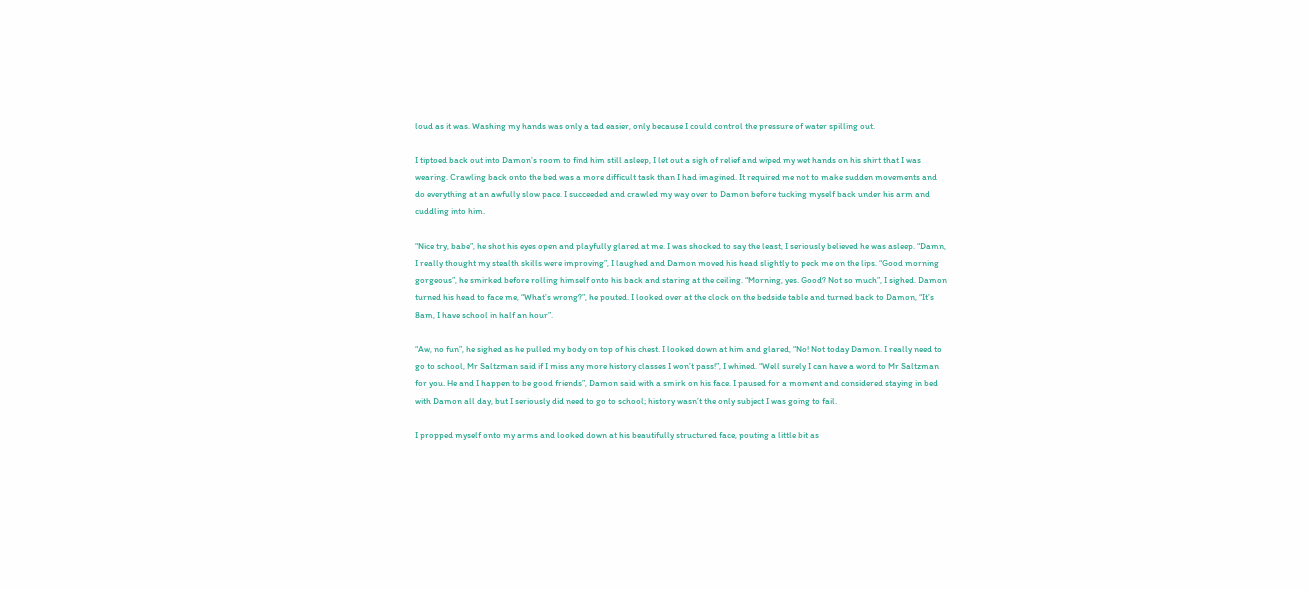loud as it was. Washing my hands was only a tad easier, only because I could control the pressure of water spilling out.

I tiptoed back out into Damon’s room to find him still asleep, I let out a sigh of relief and wiped my wet hands on his shirt that I was wearing. Crawling back onto the bed was a more difficult task than I had imagined. It required me not to make sudden movements and do everything at an awfully slow pace. I succeeded and crawled my way over to Damon before tucking myself back under his arm and cuddling into him.

“Nice try, babe”, he shot his eyes open and playfully glared at me. I was shocked to say the least, I seriously believed he was asleep. “Damn, I really thought my stealth skills were improving”, I laughed and Damon moved his head slightly to peck me on the lips. “Good morning gorgeous”, he smirked before rolling himself onto his back and staring at the ceiling. “Morning, yes. Good? Not so much”, I sighed. Damon turned his head to face me, “What’s wrong?”, he pouted. I looked over at the clock on the bedside table and turned back to Damon, “It’s 8am, I have school in half an hour”.

“Aw, no fun”, he sighed as he pulled my body on top of his chest. I looked down at him and glared, “No! Not today Damon. I really need to go to school, Mr Saltzman said if I miss any more history classes I won’t pass!”, I whined. “Well surely I can have a word to Mr Saltzman for you. He and I happen to be good friends”, Damon said with a smirk on his face. I paused for a moment and considered staying in bed with Damon all day, but I seriously did need to go to school; history wasn’t the only subject I was going to fail.

I propped myself onto my arms and looked down at his beautifully structured face, pouting a little bit as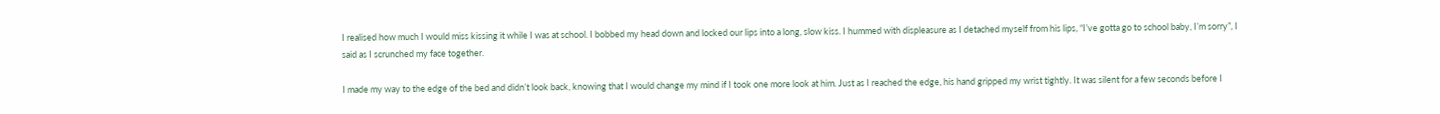I realised how much I would miss kissing it while I was at school. I bobbed my head down and locked our lips into a long, slow kiss. I hummed with displeasure as I detached myself from his lips, “I’ve gotta go to school baby, I’m sorry”, I said as I scrunched my face together.

I made my way to the edge of the bed and didn’t look back, knowing that I would change my mind if I took one more look at him. Just as I reached the edge, his hand gripped my wrist tightly. It was silent for a few seconds before I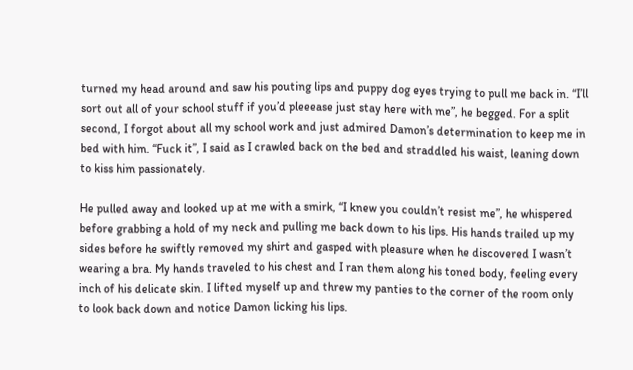turned my head around and saw his pouting lips and puppy dog eyes trying to pull me back in. “I’ll sort out all of your school stuff if you’d pleeease just stay here with me”, he begged. For a split second, I forgot about all my school work and just admired Damon’s determination to keep me in bed with him. “Fuck it”, I said as I crawled back on the bed and straddled his waist, leaning down to kiss him passionately.

He pulled away and looked up at me with a smirk, “I knew you couldn’t resist me”, he whispered before grabbing a hold of my neck and pulling me back down to his lips. His hands trailed up my sides before he swiftly removed my shirt and gasped with pleasure when he discovered I wasn’t wearing a bra. My hands traveled to his chest and I ran them along his toned body, feeling every inch of his delicate skin. I lifted myself up and threw my panties to the corner of the room only to look back down and notice Damon licking his lips.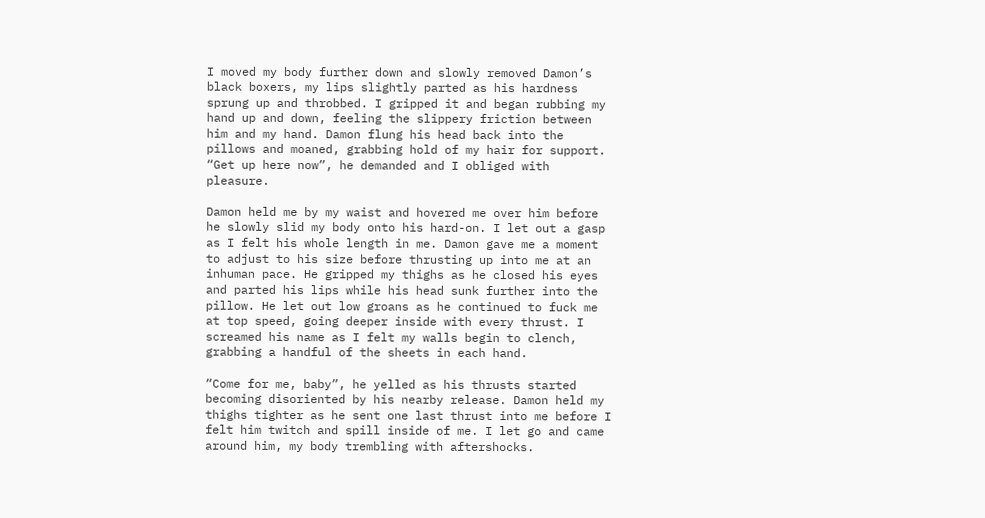I moved my body further down and slowly removed Damon’s black boxers, my lips slightly parted as his hardness sprung up and throbbed. I gripped it and began rubbing my hand up and down, feeling the slippery friction between him and my hand. Damon flung his head back into the pillows and moaned, grabbing hold of my hair for support. “Get up here now”, he demanded and I obliged with pleasure.

Damon held me by my waist and hovered me over him before he slowly slid my body onto his hard-on. I let out a gasp as I felt his whole length in me. Damon gave me a moment to adjust to his size before thrusting up into me at an inhuman pace. He gripped my thighs as he closed his eyes and parted his lips while his head sunk further into the pillow. He let out low groans as he continued to fuck me at top speed, going deeper inside with every thrust. I screamed his name as I felt my walls begin to clench, grabbing a handful of the sheets in each hand.

“Come for me, baby”, he yelled as his thrusts started becoming disoriented by his nearby release. Damon held my thighs tighter as he sent one last thrust into me before I felt him twitch and spill inside of me. I let go and came around him, my body trembling with aftershocks.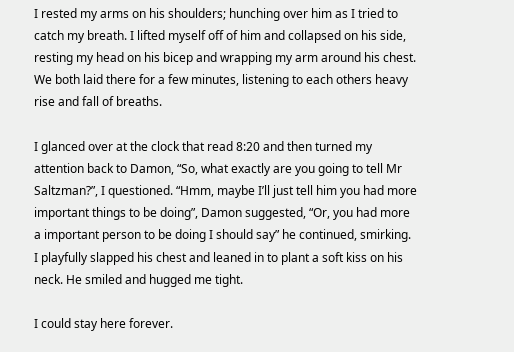I rested my arms on his shoulders; hunching over him as I tried to catch my breath. I lifted myself off of him and collapsed on his side, resting my head on his bicep and wrapping my arm around his chest. We both laid there for a few minutes, listening to each others heavy rise and fall of breaths.

I glanced over at the clock that read 8:20 and then turned my attention back to Damon, “So, what exactly are you going to tell Mr Saltzman?”, I questioned. “Hmm, maybe I’ll just tell him you had more important things to be doing”, Damon suggested, “Or, you had more a important person to be doing I should say” he continued, smirking. I playfully slapped his chest and leaned in to plant a soft kiss on his neck. He smiled and hugged me tight.

I could stay here forever.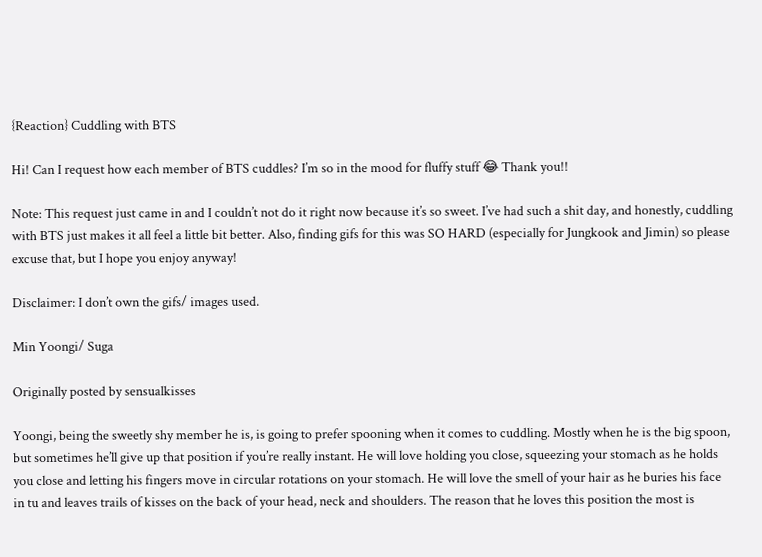{Reaction} Cuddling with BTS

Hi! Can I request how each member of BTS cuddles? I’m so in the mood for fluffy stuff 😂 Thank you!!

Note: This request just came in and I couldn’t not do it right now because it’s so sweet. I’ve had such a shit day, and honestly, cuddling with BTS just makes it all feel a little bit better. Also, finding gifs for this was SO HARD (especially for Jungkook and Jimin) so please excuse that, but I hope you enjoy anyway!

Disclaimer: I don’t own the gifs/ images used.

Min Yoongi/ Suga

Originally posted by sensualkisses

Yoongi, being the sweetly shy member he is, is going to prefer spooning when it comes to cuddling. Mostly when he is the big spoon, but sometimes he’ll give up that position if you’re really instant. He will love holding you close, squeezing your stomach as he holds you close and letting his fingers move in circular rotations on your stomach. He will love the smell of your hair as he buries his face in tu and leaves trails of kisses on the back of your head, neck and shoulders. The reason that he loves this position the most is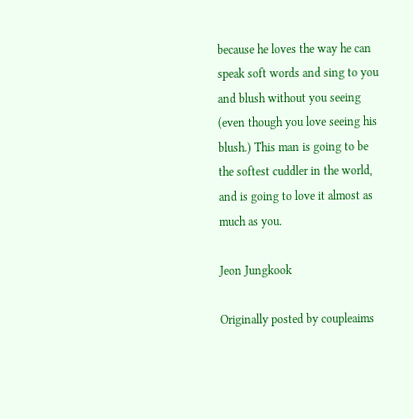because he loves the way he can speak soft words and sing to you and blush without you seeing (even though you love seeing his blush.) This man is going to be the softest cuddler in the world, and is going to love it almost as much as you.

Jeon Jungkook

Originally posted by coupleaims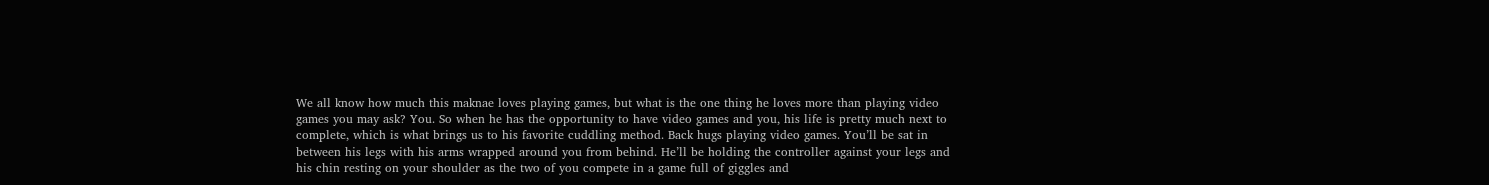We all know how much this maknae loves playing games, but what is the one thing he loves more than playing video games you may ask? You. So when he has the opportunity to have video games and you, his life is pretty much next to complete, which is what brings us to his favorite cuddling method. Back hugs playing video games. You’ll be sat in between his legs with his arms wrapped around you from behind. He’ll be holding the controller against your legs and his chin resting on your shoulder as the two of you compete in a game full of giggles and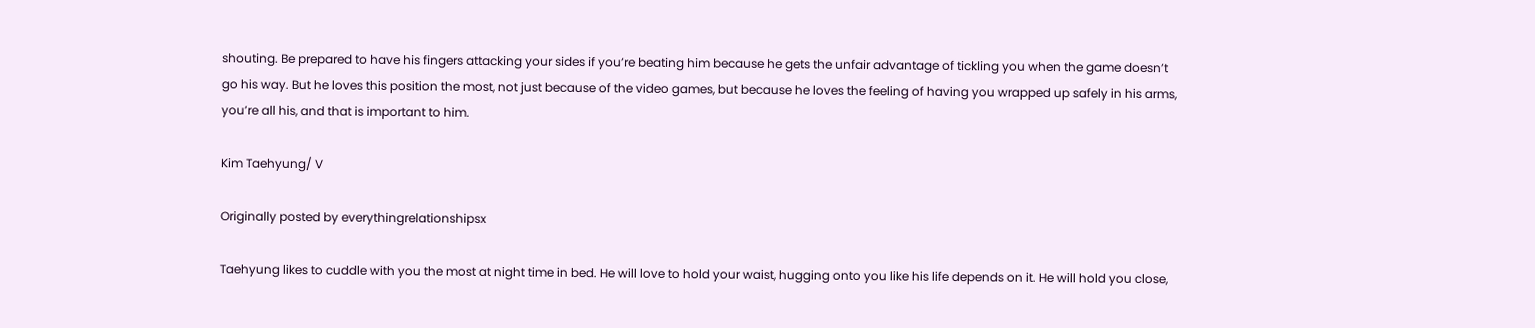shouting. Be prepared to have his fingers attacking your sides if you’re beating him because he gets the unfair advantage of tickling you when the game doesn’t go his way. But he loves this position the most, not just because of the video games, but because he loves the feeling of having you wrapped up safely in his arms, you’re all his, and that is important to him.

Kim Taehyung/ V

Originally posted by everythingrelationshipsx

Taehyung likes to cuddle with you the most at night time in bed. He will love to hold your waist, hugging onto you like his life depends on it. He will hold you close,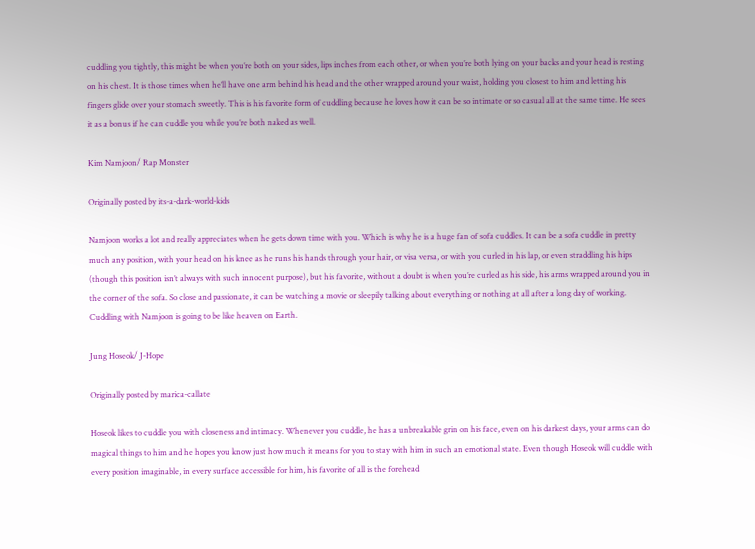cuddling you tightly, this might be when you’re both on your sides, lips inches from each other, or when you’re both lying on your backs and your head is resting on his chest. It is those times when he’ll have one arm behind his head and the other wrapped around your waist, holding you closest to him and letting his fingers glide over your stomach sweetly. This is his favorite form of cuddling because he loves how it can be so intimate or so casual all at the same time. He sees it as a bonus if he can cuddle you while you’re both naked as well.

Kim Namjoon/ Rap Monster

Originally posted by its-a-dark-world-kids

Namjoon works a lot and really appreciates when he gets down time with you. Which is why he is a huge fan of sofa cuddles. It can be a sofa cuddle in pretty much any position, with your head on his knee as he runs his hands through your hair, or visa versa, or with you curled in his lap, or even straddling his hips (though this position isn’t always with such innocent purpose), but his favorite, without a doubt is when you’re curled as his side, his arms wrapped around you in the corner of the sofa. So close and passionate, it can be watching a movie or sleepily talking about everything or nothing at all after a long day of working. Cuddling with Namjoon is going to be like heaven on Earth.

Jung Hoseok/ J-Hope

Originally posted by marica-callate

Hoseok likes to cuddle you with closeness and intimacy. Whenever you cuddle, he has a unbreakable grin on his face, even on his darkest days, your arms can do magical things to him and he hopes you know just how much it means for you to stay with him in such an emotional state. Even though Hoseok will cuddle with every position imaginable, in every surface accessible for him, his favorite of all is the forehead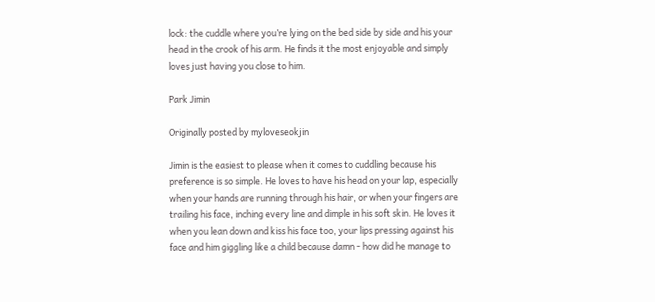lock: the cuddle where you’re lying on the bed side by side and his your head in the crook of his arm. He finds it the most enjoyable and simply loves just having you close to him.

Park Jimin

Originally posted by myloveseokjin

Jimin is the easiest to please when it comes to cuddling because his preference is so simple. He loves to have his head on your lap, especially when your hands are running through his hair, or when your fingers are trailing his face, inching every line and dimple in his soft skin. He loves it when you lean down and kiss his face too, your lips pressing against his face and him giggling like a child because damn - how did he manage to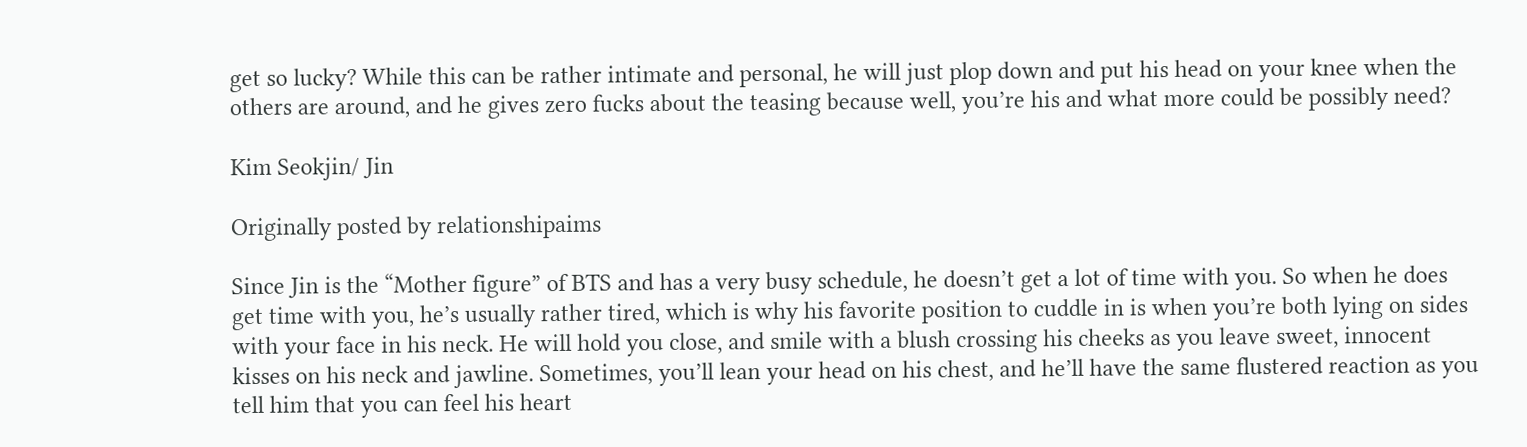get so lucky? While this can be rather intimate and personal, he will just plop down and put his head on your knee when the others are around, and he gives zero fucks about the teasing because well, you’re his and what more could be possibly need?

Kim Seokjin/ Jin

Originally posted by relationshipaims

Since Jin is the “Mother figure” of BTS and has a very busy schedule, he doesn’t get a lot of time with you. So when he does get time with you, he’s usually rather tired, which is why his favorite position to cuddle in is when you’re both lying on sides with your face in his neck. He will hold you close, and smile with a blush crossing his cheeks as you leave sweet, innocent kisses on his neck and jawline. Sometimes, you’ll lean your head on his chest, and he’ll have the same flustered reaction as you tell him that you can feel his heart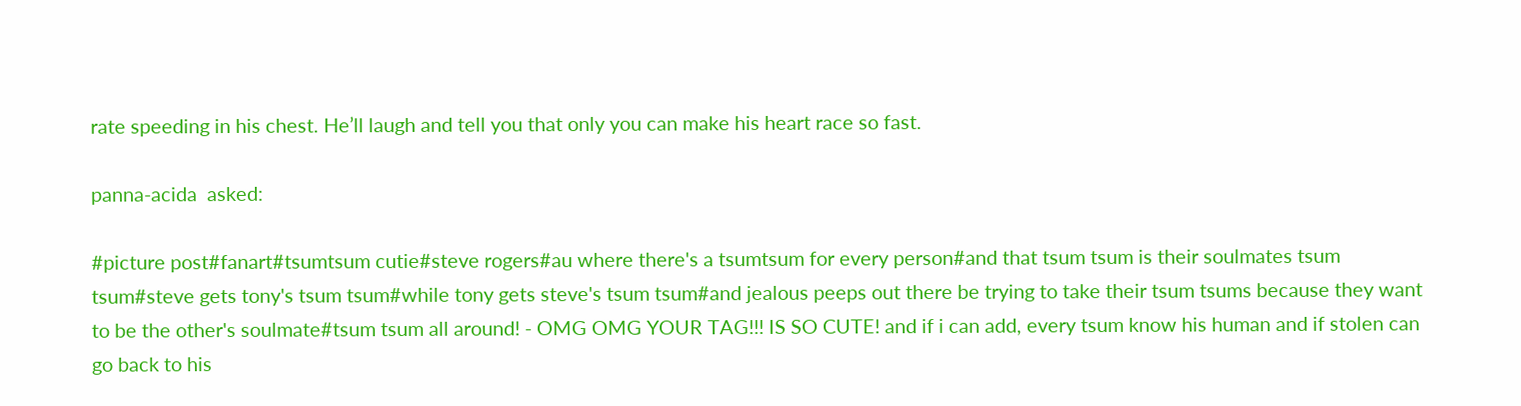rate speeding in his chest. He’ll laugh and tell you that only you can make his heart race so fast.

panna-acida  asked:

#picture post#fanart#tsumtsum cutie#steve rogers#au where there's a tsumtsum for every person#and that tsum tsum is their soulmates tsum tsum#steve gets tony's tsum tsum#while tony gets steve's tsum tsum#and jealous peeps out there be trying to take their tsum tsums because they want to be the other's soulmate#tsum tsum all around! - OMG OMG YOUR TAG!!! IS SO CUTE! and if i can add, every tsum know his human and if stolen can go back to his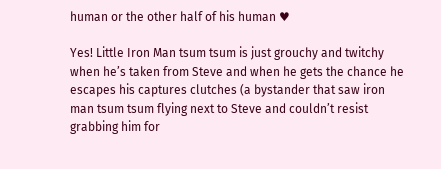human or the other half of his human ♥

Yes! Little Iron Man tsum tsum is just grouchy and twitchy when he’s taken from Steve and when he gets the chance he escapes his captures clutches (a bystander that saw iron man tsum tsum flying next to Steve and couldn’t resist grabbing him for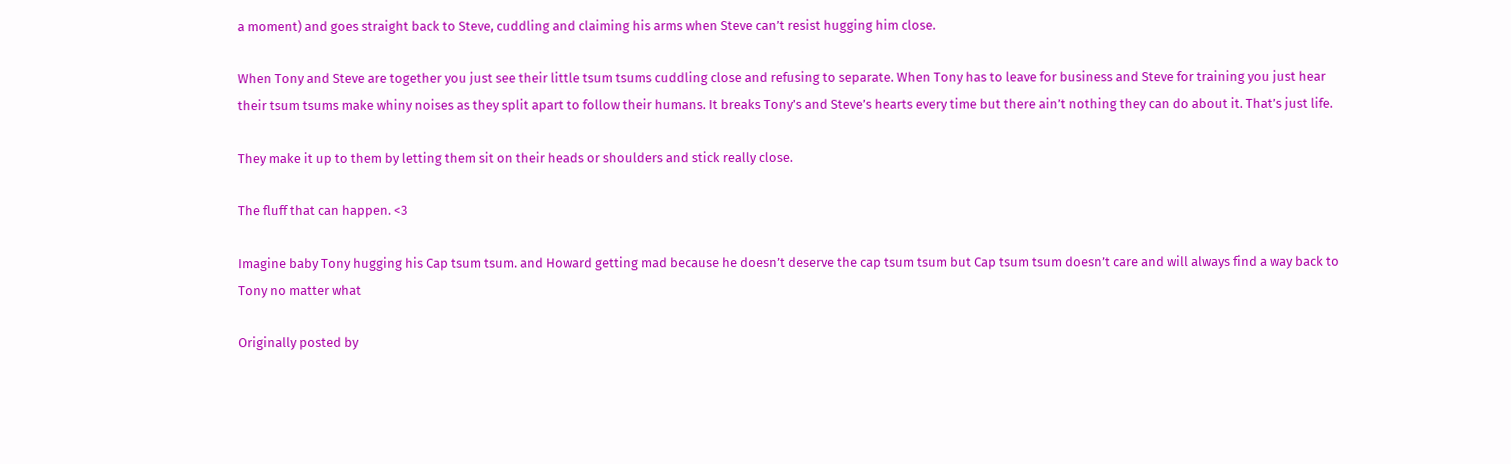a moment) and goes straight back to Steve, cuddling and claiming his arms when Steve can’t resist hugging him close.

When Tony and Steve are together you just see their little tsum tsums cuddling close and refusing to separate. When Tony has to leave for business and Steve for training you just hear their tsum tsums make whiny noises as they split apart to follow their humans. It breaks Tony’s and Steve’s hearts every time but there ain’t nothing they can do about it. That’s just life.

They make it up to them by letting them sit on their heads or shoulders and stick really close.

The fluff that can happen. <3

Imagine baby Tony hugging his Cap tsum tsum. and Howard getting mad because he doesn’t deserve the cap tsum tsum but Cap tsum tsum doesn’t care and will always find a way back to Tony no matter what

Originally posted by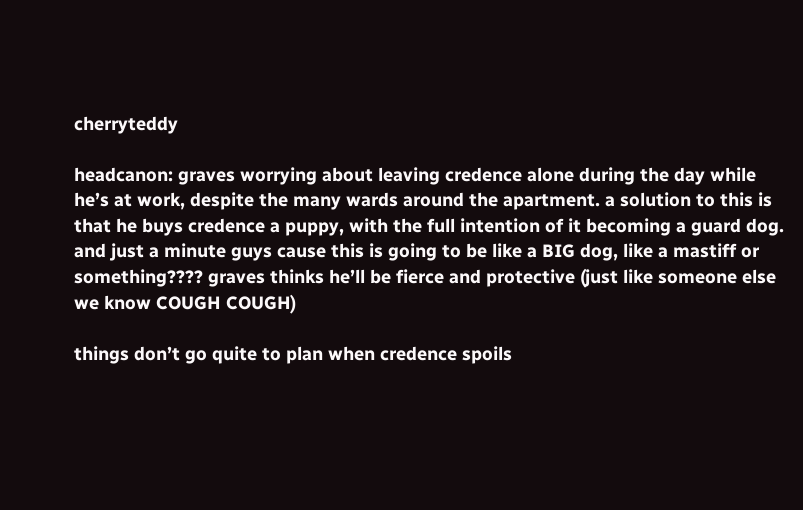cherryteddy

headcanon: graves worrying about leaving credence alone during the day while he’s at work, despite the many wards around the apartment. a solution to this is that he buys credence a puppy, with the full intention of it becoming a guard dog. and just a minute guys cause this is going to be like a BIG dog, like a mastiff or something???? graves thinks he’ll be fierce and protective (just like someone else we know COUGH COUGH)

things don’t go quite to plan when credence spoils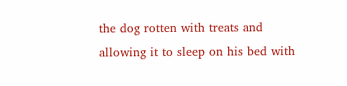the dog rotten with treats and allowing it to sleep on his bed with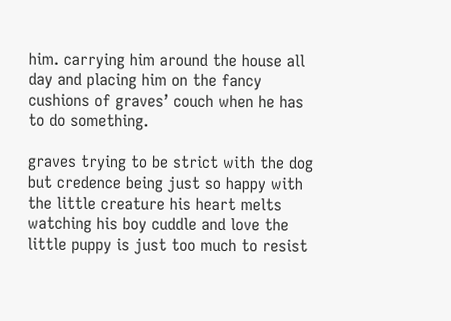him. carrying him around the house all day and placing him on the fancy cushions of graves’ couch when he has to do something.

graves trying to be strict with the dog but credence being just so happy with the little creature his heart melts  watching his boy cuddle and love the little puppy is just too much to resist